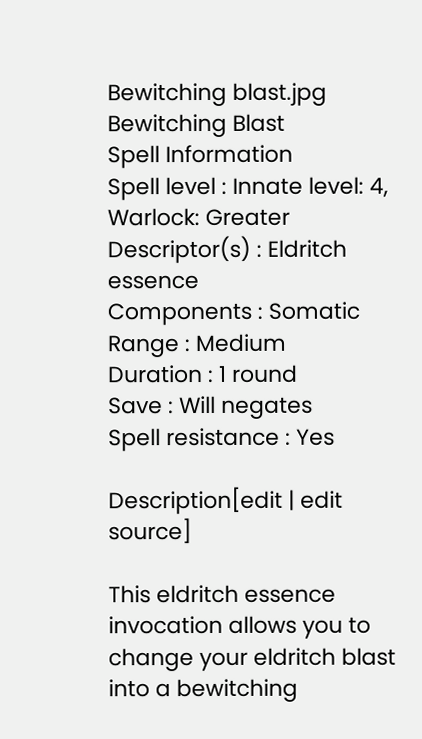Bewitching blast.jpg
Bewitching Blast
Spell Information
Spell level : Innate level: 4, Warlock: Greater
Descriptor(s) : Eldritch essence
Components : Somatic
Range : Medium
Duration : 1 round
Save : Will negates
Spell resistance : Yes

Description[edit | edit source]

This eldritch essence invocation allows you to change your eldritch blast into a bewitching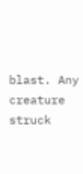blast. Any creature struck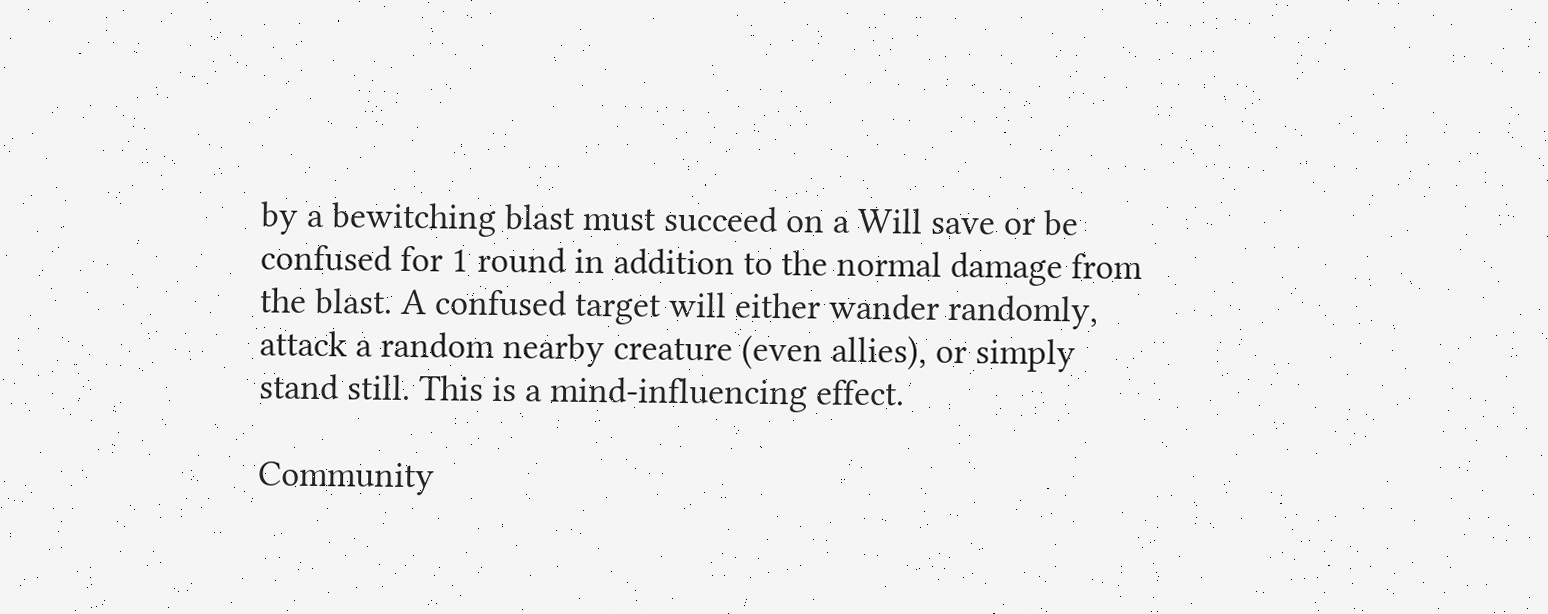by a bewitching blast must succeed on a Will save or be confused for 1 round in addition to the normal damage from the blast. A confused target will either wander randomly, attack a random nearby creature (even allies), or simply stand still. This is a mind-influencing effect.

Community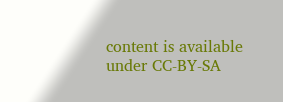content is available under CC-BY-SA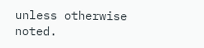unless otherwise noted.